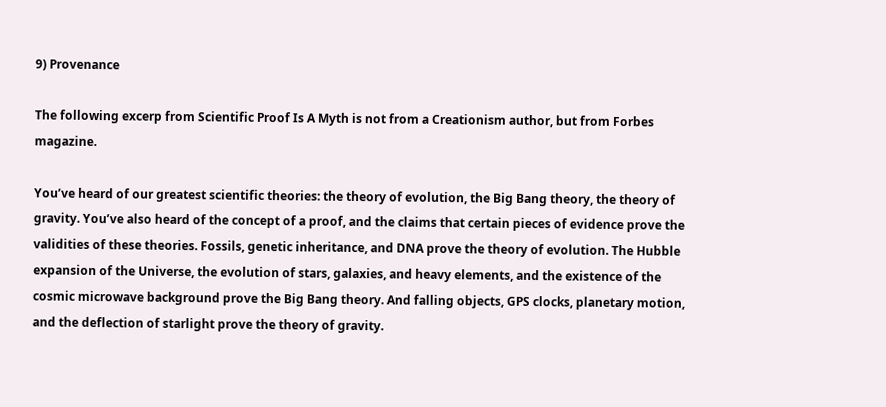9) Provenance

The following excerp from Scientific Proof Is A Myth is not from a Creationism author, but from Forbes magazine.

You’ve heard of our greatest scientific theories: the theory of evolution, the Big Bang theory, the theory of gravity. You’ve also heard of the concept of a proof, and the claims that certain pieces of evidence prove the validities of these theories. Fossils, genetic inheritance, and DNA prove the theory of evolution. The Hubble expansion of the Universe, the evolution of stars, galaxies, and heavy elements, and the existence of the cosmic microwave background prove the Big Bang theory. And falling objects, GPS clocks, planetary motion, and the deflection of starlight prove the theory of gravity.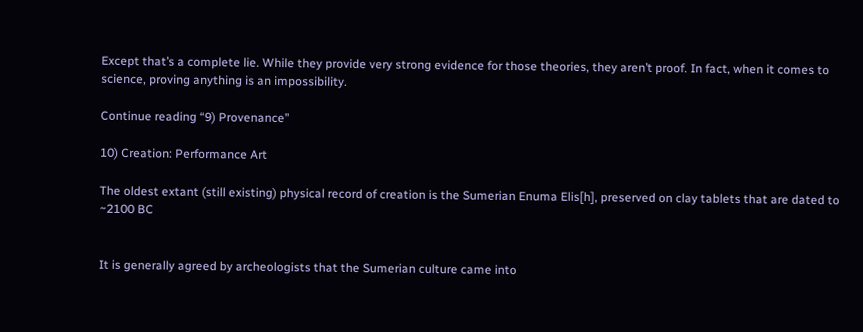Except that’s a complete lie. While they provide very strong evidence for those theories, they aren’t proof. In fact, when it comes to science, proving anything is an impossibility.

Continue reading “9) Provenance”

10) Creation: Performance Art

The oldest extant (still existing) physical record of creation is the Sumerian Enuma Elis[h], preserved on clay tablets that are dated to ~2100 BC


It is generally agreed by archeologists that the Sumerian culture came into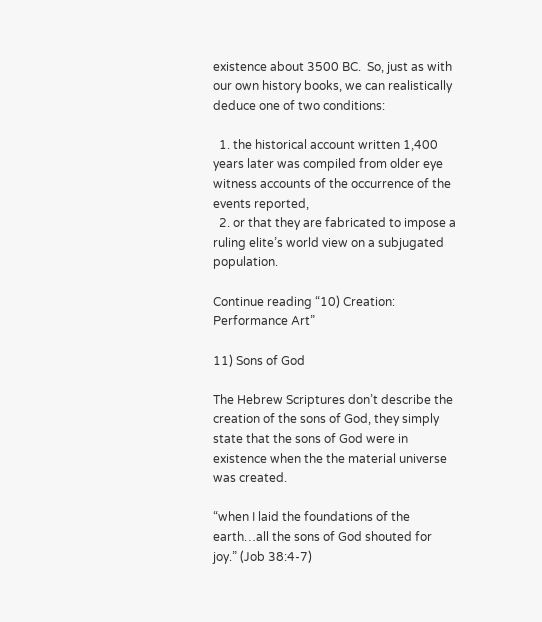existence about 3500 BC.  So, just as with our own history books, we can realistically deduce one of two conditions:

  1. the historical account written 1,400 years later was compiled from older eye witness accounts of the occurrence of the events reported,
  2. or that they are fabricated to impose a ruling elite’s world view on a subjugated population.

Continue reading “10) Creation: Performance Art”

11) Sons of God

The Hebrew Scriptures don’t describe the creation of the sons of God, they simply state that the sons of God were in existence when the the material universe was created.

“when I laid the foundations of the earth…all the sons of God shouted for joy.” (Job 38:4-7)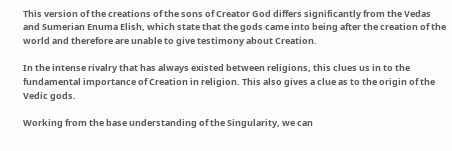This version of the creations of the sons of Creator God differs significantly from the Vedas and Sumerian Enuma Elish, which state that the gods came into being after the creation of the world and therefore are unable to give testimony about Creation.

In the intense rivalry that has always existed between religions, this clues us in to the fundamental importance of Creation in religion. This also gives a clue as to the origin of the Vedic gods.

Working from the base understanding of the Singularity, we can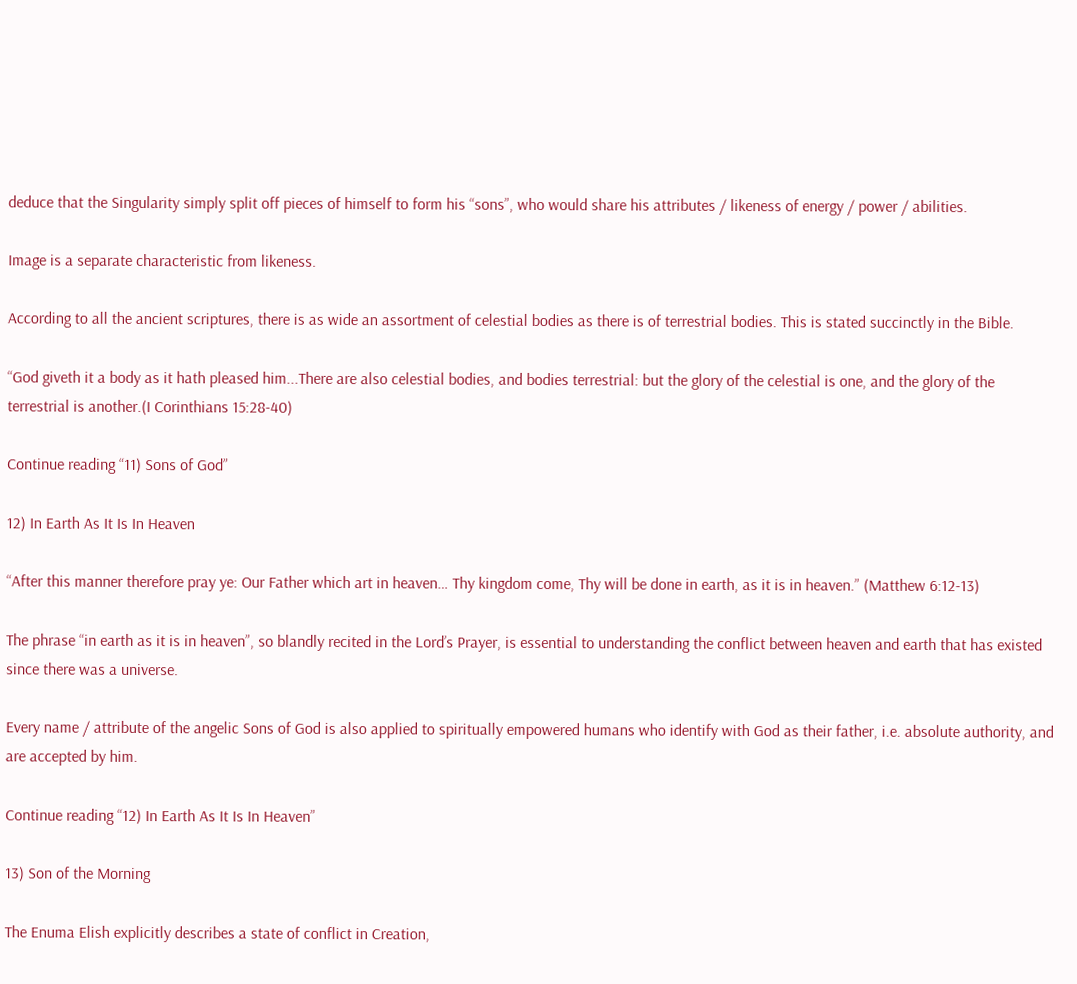deduce that the Singularity simply split off pieces of himself to form his “sons”, who would share his attributes / likeness of energy / power / abilities.

Image is a separate characteristic from likeness.

According to all the ancient scriptures, there is as wide an assortment of celestial bodies as there is of terrestrial bodies. This is stated succinctly in the Bible.

“God giveth it a body as it hath pleased him...There are also celestial bodies, and bodies terrestrial: but the glory of the celestial is one, and the glory of the terrestrial is another.(I Corinthians 15:28-40)

Continue reading “11) Sons of God”

12) In Earth As It Is In Heaven

“After this manner therefore pray ye: Our Father which art in heaven… Thy kingdom come, Thy will be done in earth, as it is in heaven.” (Matthew 6:12-13)

The phrase “in earth as it is in heaven”, so blandly recited in the Lord’s Prayer, is essential to understanding the conflict between heaven and earth that has existed since there was a universe.

Every name / attribute of the angelic Sons of God is also applied to spiritually empowered humans who identify with God as their father, i.e. absolute authority, and are accepted by him.

Continue reading “12) In Earth As It Is In Heaven”

13) Son of the Morning

The Enuma Elish explicitly describes a state of conflict in Creation,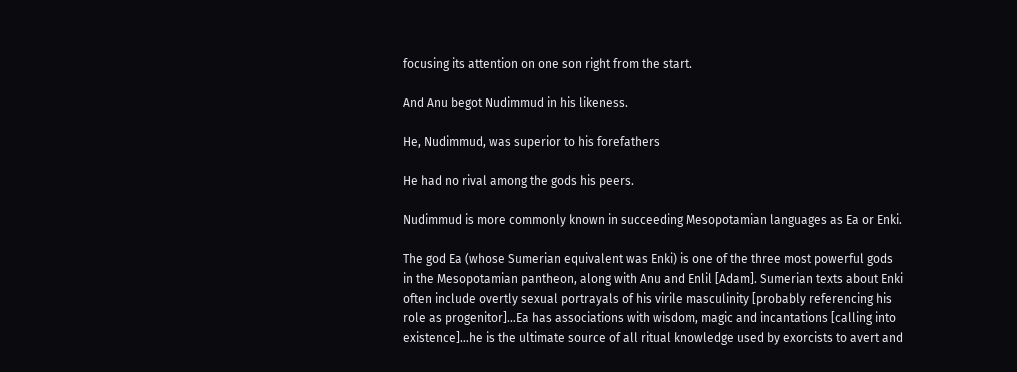focusing its attention on one son right from the start.

And Anu begot Nudimmud in his likeness.

He, Nudimmud, was superior to his forefathers

He had no rival among the gods his peers.

Nudimmud is more commonly known in succeeding Mesopotamian languages as Ea or Enki.

The god Ea (whose Sumerian equivalent was Enki) is one of the three most powerful gods in the Mesopotamian pantheon, along with Anu and Enlil [Adam]. Sumerian texts about Enki often include overtly sexual portrayals of his virile masculinity [probably referencing his role as progenitor]…Ea has associations with wisdom, magic and incantations [calling into existence]…he is the ultimate source of all ritual knowledge used by exorcists to avert and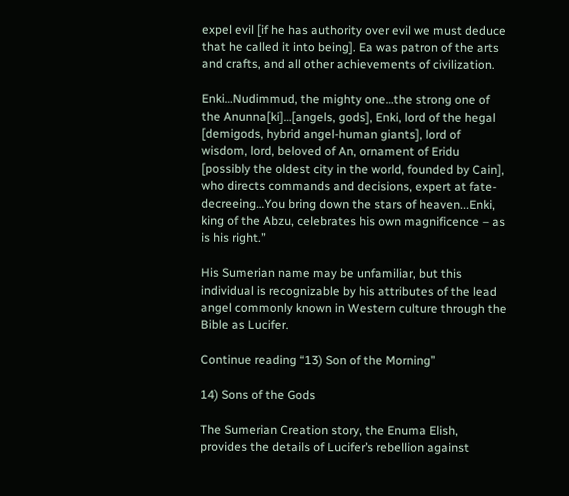expel evil [if he has authority over evil we must deduce that he called it into being]. Ea was patron of the arts and crafts, and all other achievements of civilization.

Enki…Nudimmud, the mighty one…the strong one of the Anunna[ki]…[angels, gods], Enki, lord of the hegal [demigods, hybrid angel-human giants], lord of wisdom, lord, beloved of An, ornament of Eridu [possibly the oldest city in the world, founded by Cain], who directs commands and decisions, expert at fate-decreeing…You bring down the stars of heaven...Enki, king of the Abzu, celebrates his own magnificence – as is his right.”

His Sumerian name may be unfamiliar, but this individual is recognizable by his attributes of the lead angel commonly known in Western culture through the Bible as Lucifer.

Continue reading “13) Son of the Morning”

14) Sons of the Gods

The Sumerian Creation story, the Enuma Elish, provides the details of Lucifer’s rebellion against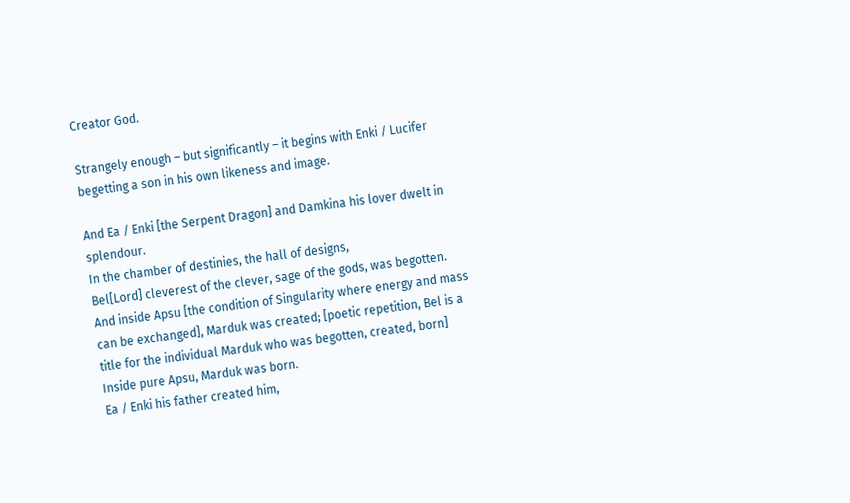Creator God.

Strangely enough – but significantly – it begins with Enki / Lucifer begetting a son in his own likeness and image.

And Ea / Enki [the Serpent Dragon] and Damkina his lover dwelt in splendour.
In the chamber of destinies, the hall of designs,
Bel[Lord] cleverest of the clever, sage of the gods, was begotten.
And inside Apsu [the condition of Singularity where energy and mass can be exchanged], Marduk was created; [poetic repetition, Bel is a title for the individual Marduk who was begotten, created, born]
Inside pure Apsu, Marduk was born.
Ea / Enki his father created him,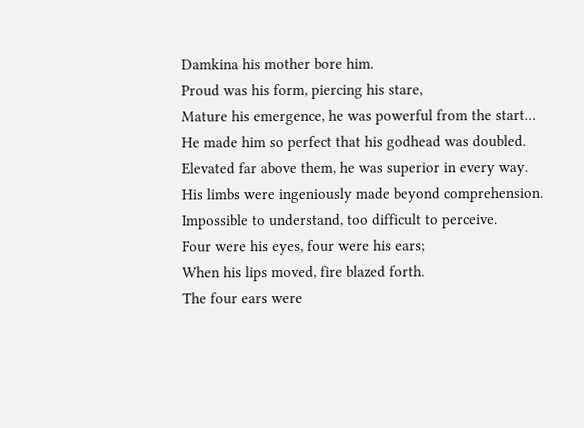Damkina his mother bore him.
Proud was his form, piercing his stare,
Mature his emergence, he was powerful from the start…
He made him so perfect that his godhead was doubled.
Elevated far above them, he was superior in every way.
His limbs were ingeniously made beyond comprehension.
Impossible to understand, too difficult to perceive.
Four were his eyes, four were his ears;
When his lips moved, fire blazed forth.
The four ears were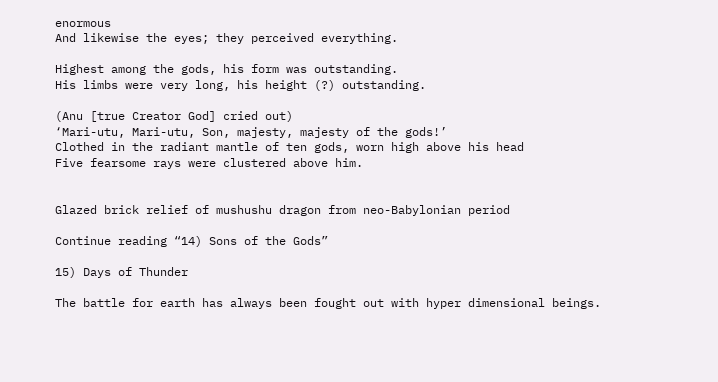enormous
And likewise the eyes; they perceived everything.

Highest among the gods, his form was outstanding.
His limbs were very long, his height (?) outstanding.

(Anu [true Creator God] cried out)
‘Mari-utu, Mari-utu, Son, majesty, majesty of the gods!’
Clothed in the radiant mantle of ten gods, worn high above his head
Five fearsome rays were clustered above him.


Glazed brick relief of mushushu dragon from neo-Babylonian period

Continue reading “14) Sons of the Gods”

15) Days of Thunder

The battle for earth has always been fought out with hyper dimensional beings.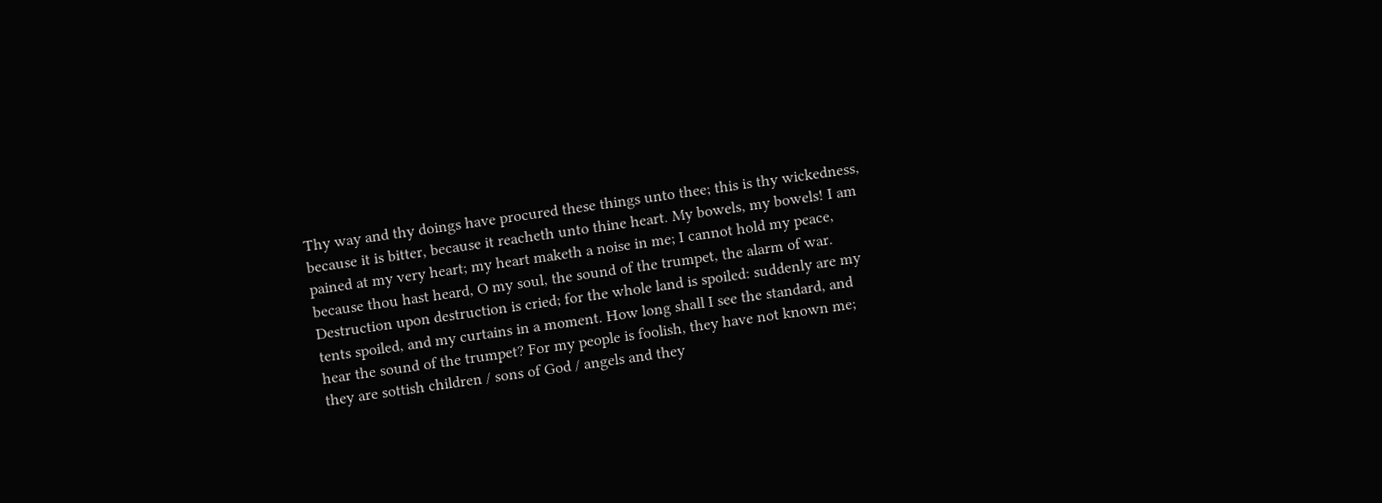Thy way and thy doings have procured these things unto thee; this is thy wickedness, because it is bitter, because it reacheth unto thine heart. My bowels, my bowels! I am pained at my very heart; my heart maketh a noise in me; I cannot hold my peace, because thou hast heard, O my soul, the sound of the trumpet, the alarm of war. Destruction upon destruction is cried; for the whole land is spoiled: suddenly are my tents spoiled, and my curtains in a moment. How long shall I see the standard, and hear the sound of the trumpet? For my people is foolish, they have not known me; they are sottish children / sons of God / angels and they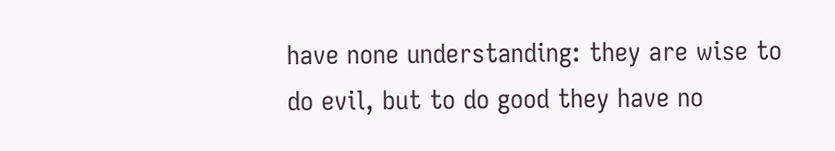have none understanding: they are wise to do evil, but to do good they have no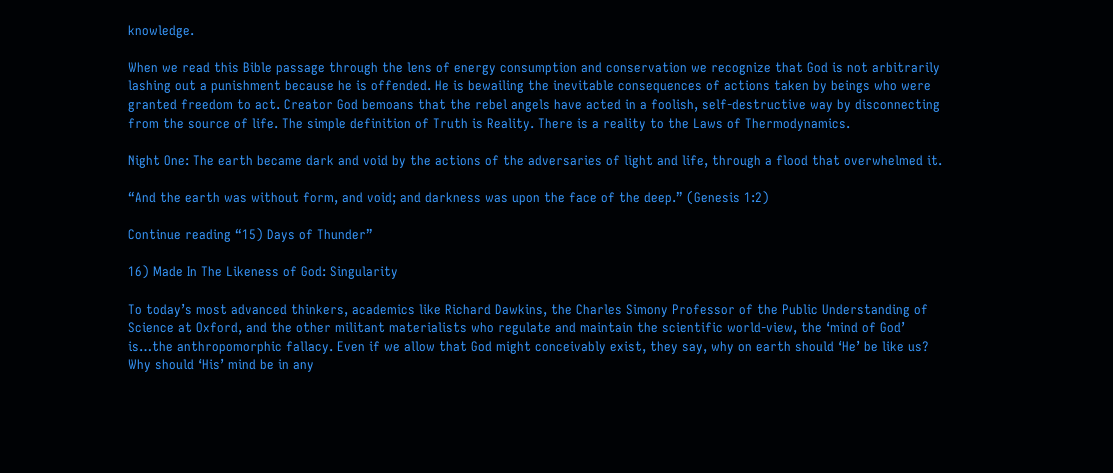knowledge.

When we read this Bible passage through the lens of energy consumption and conservation we recognize that God is not arbitrarily lashing out a punishment because he is offended. He is bewailing the inevitable consequences of actions taken by beings who were granted freedom to act. Creator God bemoans that the rebel angels have acted in a foolish, self-destructive way by disconnecting from the source of life. The simple definition of Truth is Reality. There is a reality to the Laws of Thermodynamics.

Night One: The earth became dark and void by the actions of the adversaries of light and life, through a flood that overwhelmed it.

“And the earth was without form, and void; and darkness was upon the face of the deep.” (Genesis 1:2)

Continue reading “15) Days of Thunder”

16) Made In The Likeness of God: Singularity

To today’s most advanced thinkers, academics like Richard Dawkins, the Charles Simony Professor of the Public Understanding of Science at Oxford, and the other militant materialists who regulate and maintain the scientific world-view, the ‘mind of God’ is…the anthropomorphic fallacy. Even if we allow that God might conceivably exist, they say, why on earth should ‘He’ be like us? Why should ‘His’ mind be in any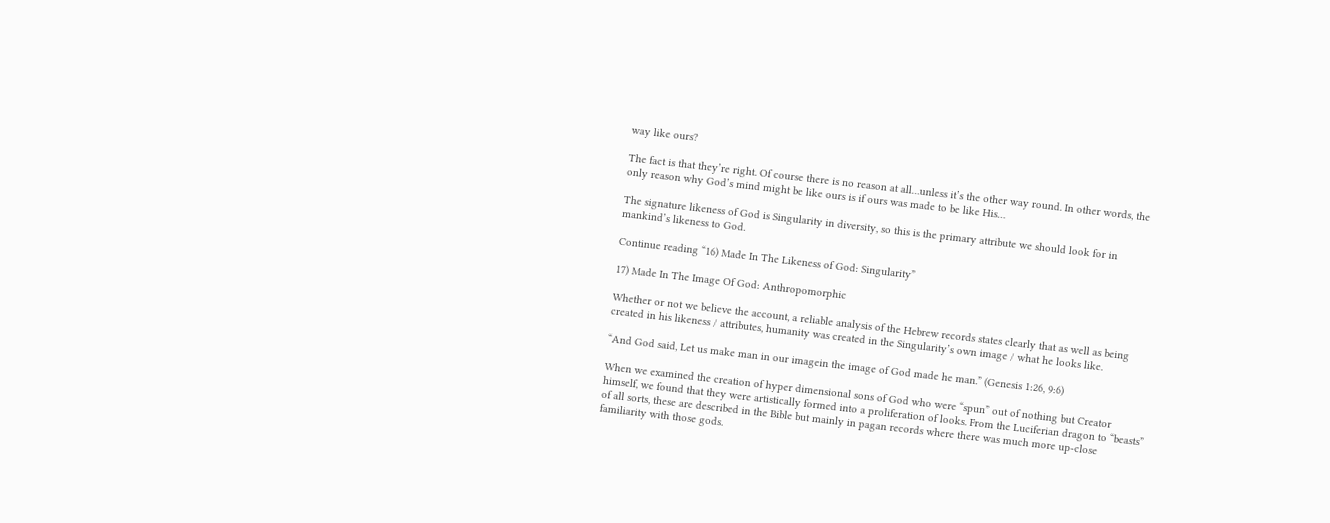way like ours?

The fact is that they’re right. Of course there is no reason at all…unless it’s the other way round. In other words, the only reason why God’s mind might be like ours is if ours was made to be like His…

The signature likeness of God is Singularity in diversity, so this is the primary attribute we should look for in mankind’s likeness to God.

Continue reading “16) Made In The Likeness of God: Singularity”

17) Made In The Image Of God: Anthropomorphic

Whether or not we believe the account, a reliable analysis of the Hebrew records states clearly that as well as being created in his likeness / attributes, humanity was created in the Singularity’s own image / what he looks like.

“And God said, Let us make man in our imagein the image of God made he man.” (Genesis 1:26, 9:6)

When we examined the creation of hyper dimensional sons of God who were “spun” out of nothing but Creator himself, we found that they were artistically formed into a proliferation of looks. From the Luciferian dragon to “beasts” of all sorts, these are described in the Bible but mainly in pagan records where there was much more up-close familiarity with those gods.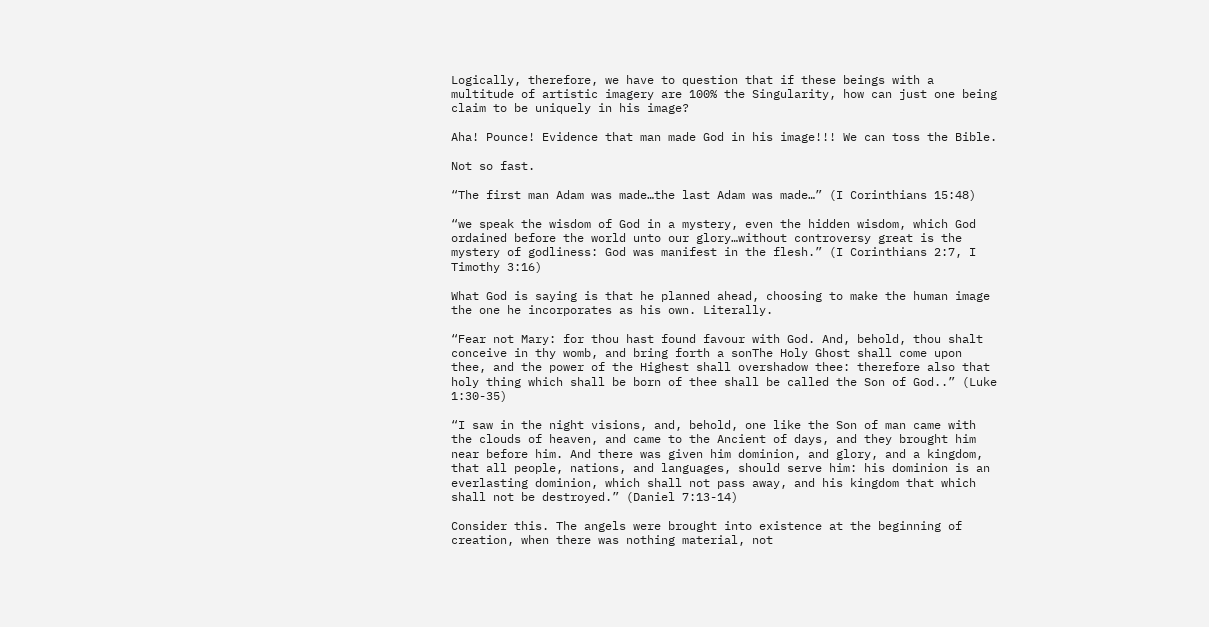Logically, therefore, we have to question that if these beings with a multitude of artistic imagery are 100% the Singularity, how can just one being claim to be uniquely in his image?

Aha! Pounce! Evidence that man made God in his image!!! We can toss the Bible.

Not so fast.

“The first man Adam was made…the last Adam was made…” (I Corinthians 15:48)

“we speak the wisdom of God in a mystery, even the hidden wisdom, which God ordained before the world unto our glory…without controversy great is the mystery of godliness: God was manifest in the flesh.” (I Corinthians 2:7, I Timothy 3:16)

What God is saying is that he planned ahead, choosing to make the human image the one he incorporates as his own. Literally.

“Fear not Mary: for thou hast found favour with God. And, behold, thou shalt conceive in thy womb, and bring forth a sonThe Holy Ghost shall come upon thee, and the power of the Highest shall overshadow thee: therefore also that holy thing which shall be born of thee shall be called the Son of God..” (Luke 1:30-35)

“I saw in the night visions, and, behold, one like the Son of man came with the clouds of heaven, and came to the Ancient of days, and they brought him near before him. And there was given him dominion, and glory, and a kingdom, that all people, nations, and languages, should serve him: his dominion is an everlasting dominion, which shall not pass away, and his kingdom that which shall not be destroyed.” (Daniel 7:13-14)

Consider this. The angels were brought into existence at the beginning of creation, when there was nothing material, not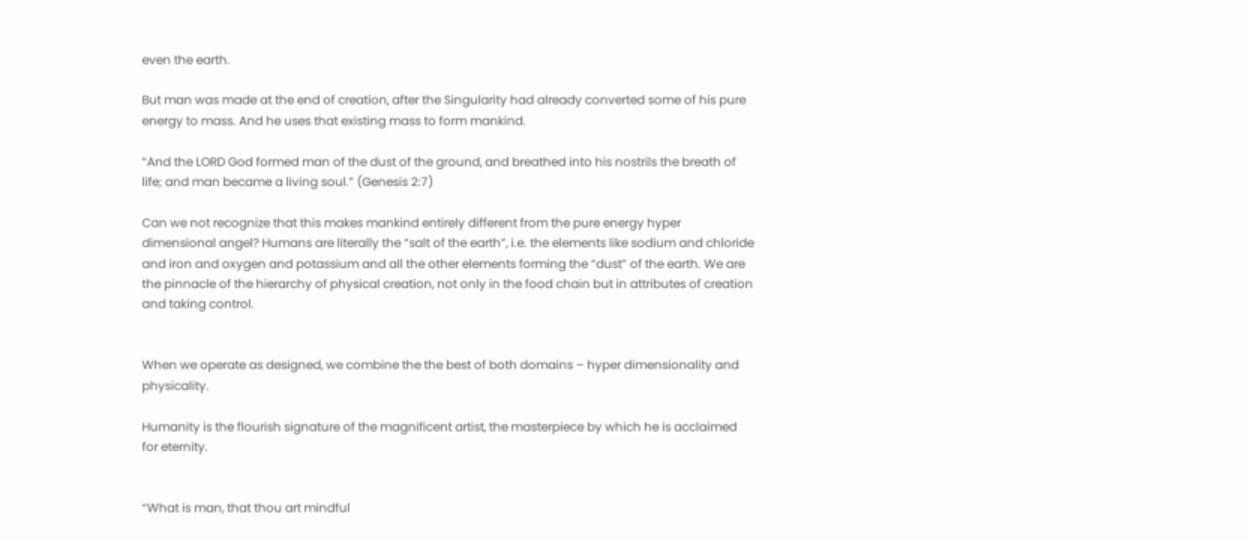even the earth.

But man was made at the end of creation, after the Singularity had already converted some of his pure energy to mass. And he uses that existing mass to form mankind.

“And the LORD God formed man of the dust of the ground, and breathed into his nostrils the breath of life; and man became a living soul.” (Genesis 2:7)

Can we not recognize that this makes mankind entirely different from the pure energy hyper dimensional angel? Humans are literally the “salt of the earth”, i.e. the elements like sodium and chloride and iron and oxygen and potassium and all the other elements forming the “dust” of the earth. We are the pinnacle of the hierarchy of physical creation, not only in the food chain but in attributes of creation and taking control.


When we operate as designed, we combine the the best of both domains – hyper dimensionality and physicality.

Humanity is the flourish signature of the magnificent artist, the masterpiece by which he is acclaimed for eternity.


“What is man, that thou art mindful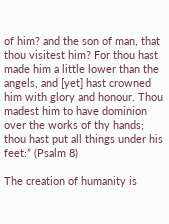of him? and the son of man, that thou visitest him? For thou hast made him a little lower than the angels, and [yet] hast crowned him with glory and honour. Thou madest him to have dominion over the works of thy hands; thou hast put all things under his feet:” (Psalm 8)

The creation of humanity is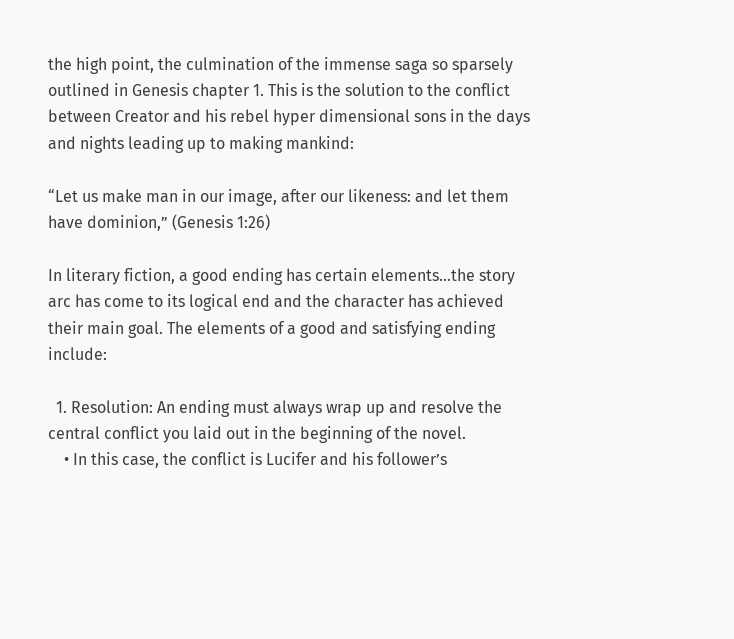the high point, the culmination of the immense saga so sparsely outlined in Genesis chapter 1. This is the solution to the conflict between Creator and his rebel hyper dimensional sons in the days and nights leading up to making mankind:

“Let us make man in our image, after our likeness: and let them have dominion,” (Genesis 1:26)

In literary fiction, a good ending has certain elements…the story arc has come to its logical end and the character has achieved their main goal. The elements of a good and satisfying ending include:

  1. Resolution: An ending must always wrap up and resolve the central conflict you laid out in the beginning of the novel.
    • In this case, the conflict is Lucifer and his follower’s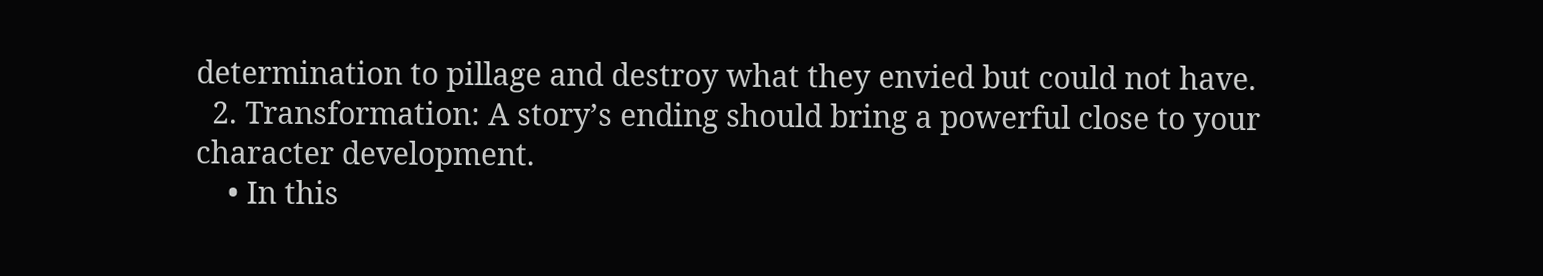determination to pillage and destroy what they envied but could not have.
  2. Transformation: A story’s ending should bring a powerful close to your character development.
    • In this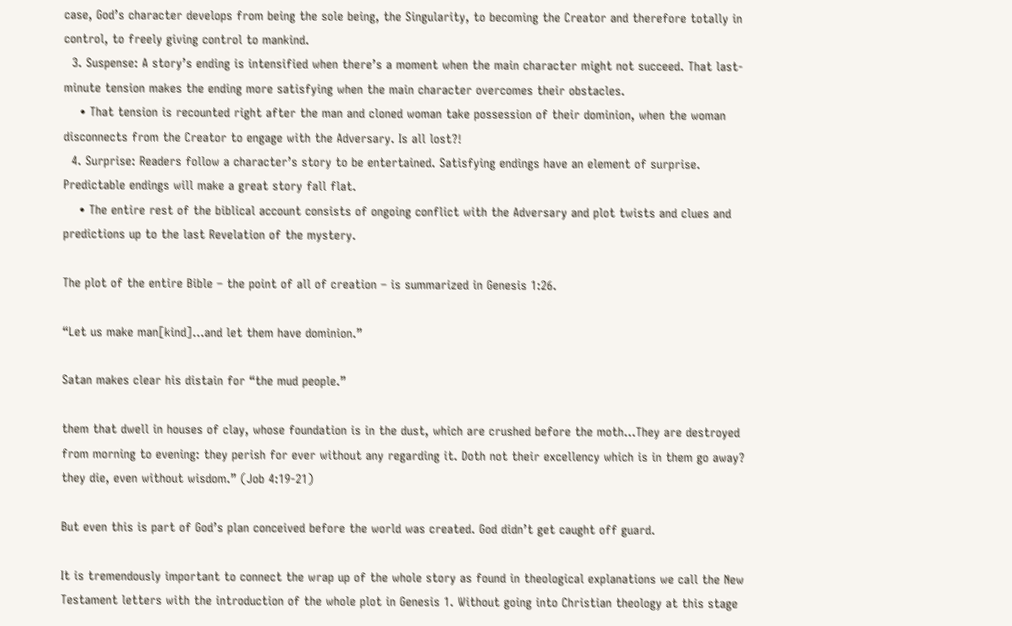case, God’s character develops from being the sole being, the Singularity, to becoming the Creator and therefore totally in control, to freely giving control to mankind.
  3. Suspense: A story’s ending is intensified when there’s a moment when the main character might not succeed. That last-minute tension makes the ending more satisfying when the main character overcomes their obstacles.
    • That tension is recounted right after the man and cloned woman take possession of their dominion, when the woman disconnects from the Creator to engage with the Adversary. Is all lost?!
  4. Surprise: Readers follow a character’s story to be entertained. Satisfying endings have an element of surprise. Predictable endings will make a great story fall flat.
    • The entire rest of the biblical account consists of ongoing conflict with the Adversary and plot twists and clues and predictions up to the last Revelation of the mystery.

The plot of the entire Bible – the point of all of creation – is summarized in Genesis 1:26.

“Let us make man[kind]…and let them have dominion.”

Satan makes clear his distain for “the mud people.”

them that dwell in houses of clay, whose foundation is in the dust, which are crushed before the moth…They are destroyed from morning to evening: they perish for ever without any regarding it. Doth not their excellency which is in them go away? they die, even without wisdom.” (Job 4:19-21)

But even this is part of God’s plan conceived before the world was created. God didn’t get caught off guard.

It is tremendously important to connect the wrap up of the whole story as found in theological explanations we call the New Testament letters with the introduction of the whole plot in Genesis 1. Without going into Christian theology at this stage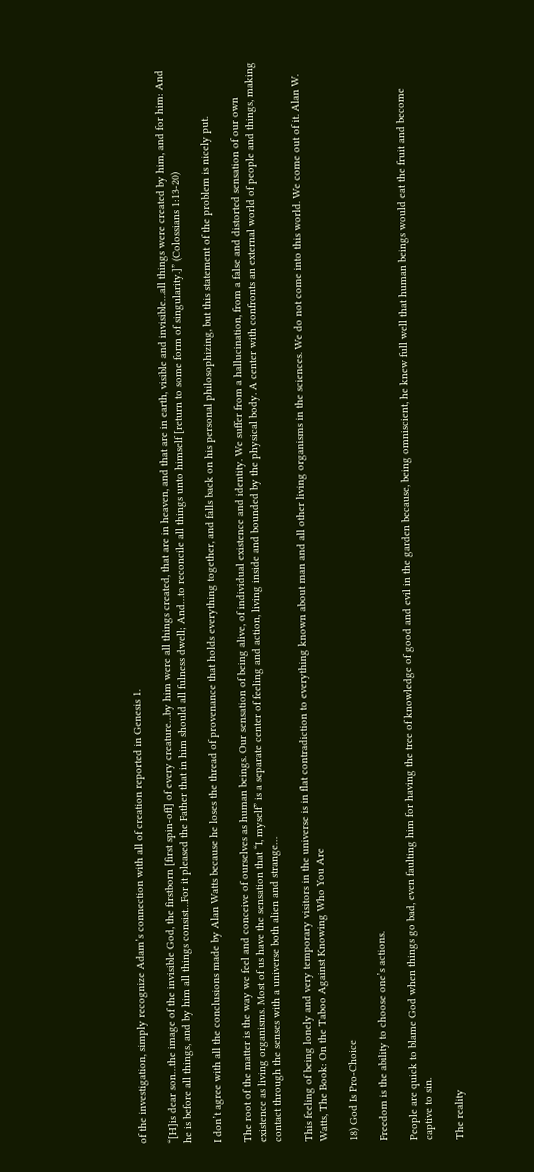of the investigation, simply recognize Adam’s connection with all of creation reported in Genesis 1.

“[H]is dear son…the image of the invisible God, the firstborn [first spin-off] of every creature…by him were all things created, that are in heaven, and that are in earth, visible and invisible…all things were created by him, and for him: And he is before all things, and by him all things consist…For it pleased the Father that in him should all fulness dwell; And…to reconcile all things unto himself [return to some form of singularity.]” (Colossians 1:13-20)

I don’t agree with all the conclusions made by Alan Watts because he loses the thread of provenance that holds everything together, and falls back on his personal philosophizing, but this statement of the problem is nicely put.

The root of the matter is the way we feel and conceive of ourselves as human beings. Our sensation of being alive, of individual existence and identity. We suffer from a hallucination, from a false and distorted sensation of our own existence as living organisms. Most of us have the sensation that “I, myself” is a separate center of feeling and action, living inside and bounded by the physical body. A center with confronts an external world of people and things, making contact through the senses with a universe both alien and strange…

This feeling of being lonely and very temporary visitors in the universe is in flat contradiction to everything known about man and all other living organisms in the sciences. We do not come into this world. We come out of it. Alan W. Watts, The Book: On the Taboo Against Knowing Who You Are

18) God Is Pro-Choice

Freedom is the ability to choose one’s actions.

People are quick to blame God when things go bad, even faulting him for having the tree of knowledge of good and evil in the garden because, being omniscient, he knew full well that human beings would eat the fruit and become captive to sin.

The reality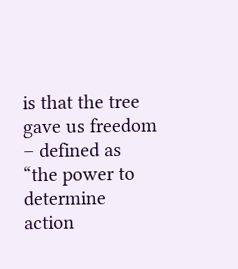is that the tree gave us freedom – defined as “the power to determine action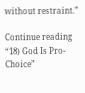without restraint.”

Continue reading “18) God Is Pro-Choice”